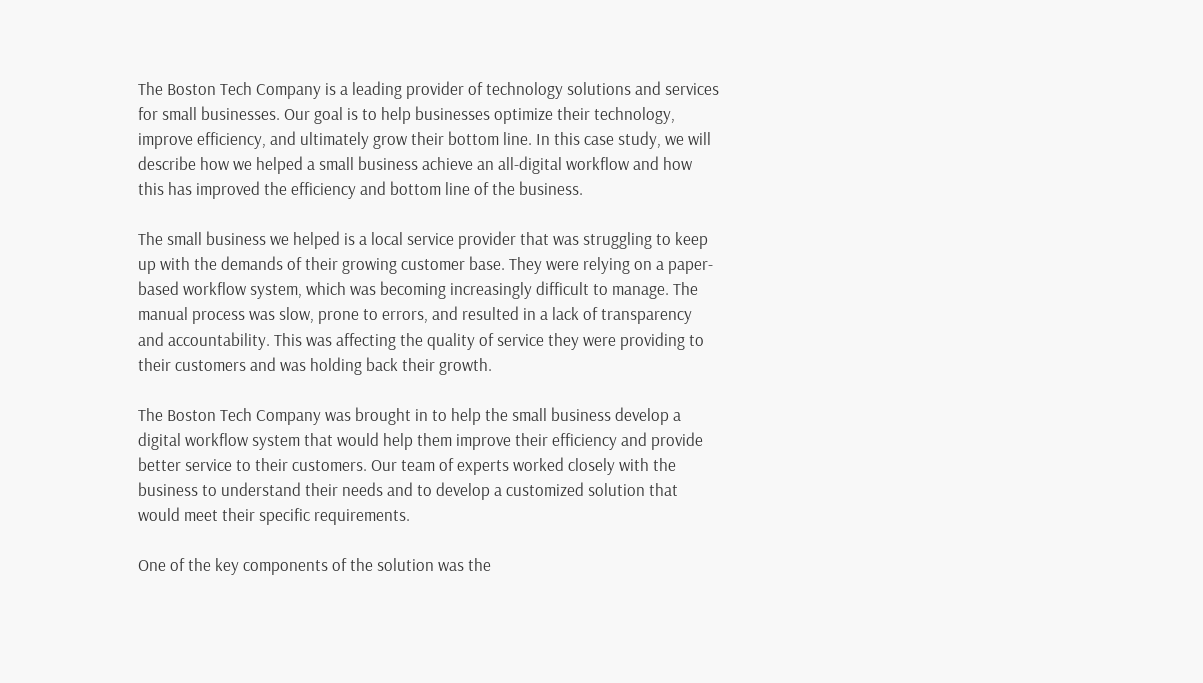The Boston Tech Company is a leading provider of technology solutions and services for small businesses. Our goal is to help businesses optimize their technology, improve efficiency, and ultimately grow their bottom line. In this case study, we will describe how we helped a small business achieve an all-digital workflow and how this has improved the efficiency and bottom line of the business.

The small business we helped is a local service provider that was struggling to keep up with the demands of their growing customer base. They were relying on a paper-based workflow system, which was becoming increasingly difficult to manage. The manual process was slow, prone to errors, and resulted in a lack of transparency and accountability. This was affecting the quality of service they were providing to their customers and was holding back their growth.

The Boston Tech Company was brought in to help the small business develop a digital workflow system that would help them improve their efficiency and provide better service to their customers. Our team of experts worked closely with the business to understand their needs and to develop a customized solution that would meet their specific requirements.

One of the key components of the solution was the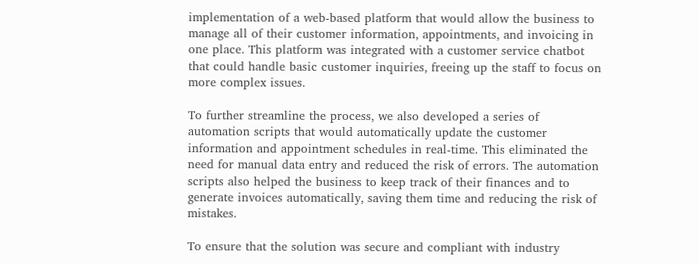implementation of a web-based platform that would allow the business to manage all of their customer information, appointments, and invoicing in one place. This platform was integrated with a customer service chatbot that could handle basic customer inquiries, freeing up the staff to focus on more complex issues.

To further streamline the process, we also developed a series of automation scripts that would automatically update the customer information and appointment schedules in real-time. This eliminated the need for manual data entry and reduced the risk of errors. The automation scripts also helped the business to keep track of their finances and to generate invoices automatically, saving them time and reducing the risk of mistakes.

To ensure that the solution was secure and compliant with industry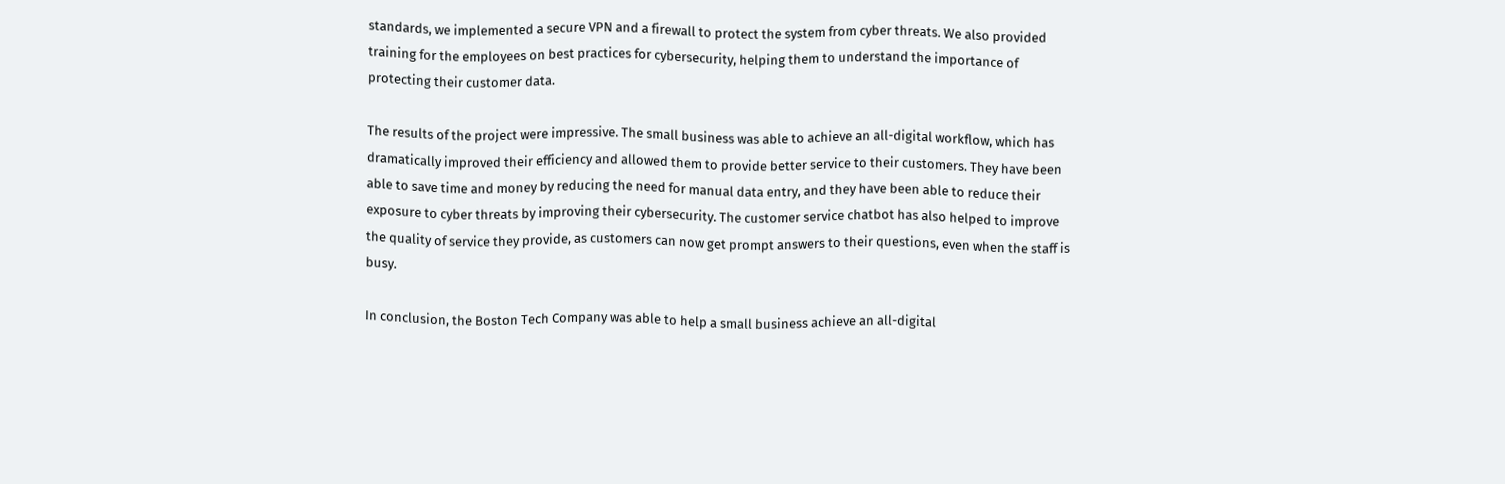standards, we implemented a secure VPN and a firewall to protect the system from cyber threats. We also provided training for the employees on best practices for cybersecurity, helping them to understand the importance of protecting their customer data.

The results of the project were impressive. The small business was able to achieve an all-digital workflow, which has dramatically improved their efficiency and allowed them to provide better service to their customers. They have been able to save time and money by reducing the need for manual data entry, and they have been able to reduce their exposure to cyber threats by improving their cybersecurity. The customer service chatbot has also helped to improve the quality of service they provide, as customers can now get prompt answers to their questions, even when the staff is busy.

In conclusion, the Boston Tech Company was able to help a small business achieve an all-digital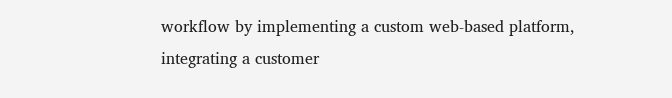workflow by implementing a custom web-based platform, integrating a customer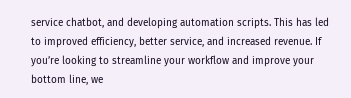service chatbot, and developing automation scripts. This has led to improved efficiency, better service, and increased revenue. If you’re looking to streamline your workflow and improve your bottom line, we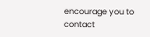encourage you to contact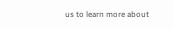us to learn more about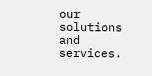our solutions and services.